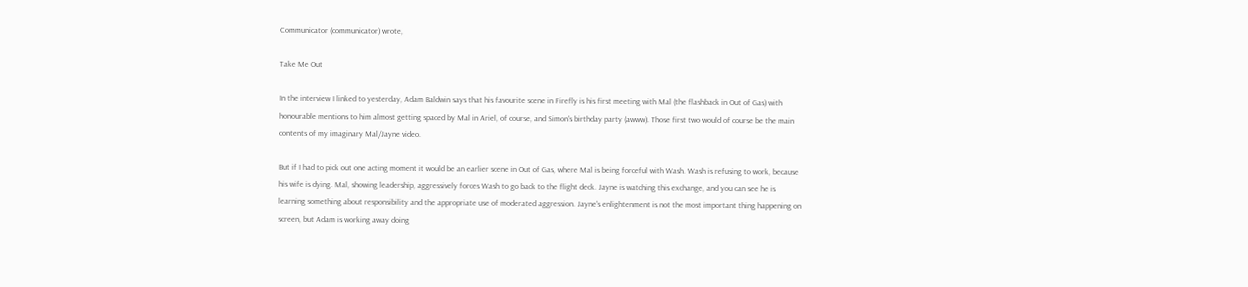Communicator (communicator) wrote,

Take Me Out

In the interview I linked to yesterday, Adam Baldwin says that his favourite scene in Firefly is his first meeting with Mal (the flashback in Out of Gas) with honourable mentions to him almost getting spaced by Mal in Ariel, of course, and Simon's birthday party (awww). Those first two would of course be the main contents of my imaginary Mal/Jayne video.

But if I had to pick out one acting moment it would be an earlier scene in Out of Gas, where Mal is being forceful with Wash. Wash is refusing to work, because his wife is dying. Mal, showing leadership, aggressively forces Wash to go back to the flight deck. Jayne is watching this exchange, and you can see he is learning something about responsibility and the appropriate use of moderated aggression. Jayne's enlightenment is not the most important thing happening on screen, but Adam is working away doing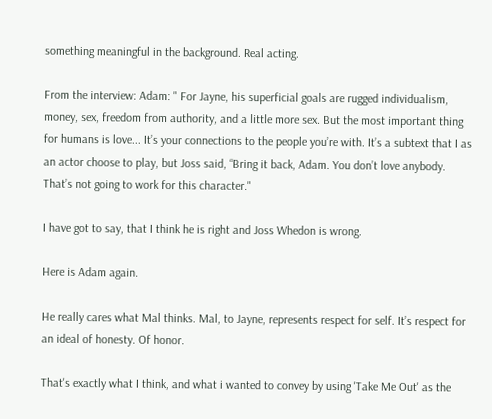something meaningful in the background. Real acting.

From the interview: Adam: " For Jayne, his superficial goals are rugged individualism, money, sex, freedom from authority, and a little more sex. But the most important thing for humans is love... It’s your connections to the people you’re with. It’s a subtext that I as an actor choose to play, but Joss said, “Bring it back, Adam. You don’t love anybody. That’s not going to work for this character."

I have got to say, that I think he is right and Joss Whedon is wrong.

Here is Adam again.

He really cares what Mal thinks. Mal, to Jayne, represents respect for self. It’s respect for an ideal of honesty. Of honor.

That's exactly what I think, and what i wanted to convey by using 'Take Me Out' as the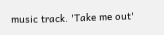music track. 'Take me out'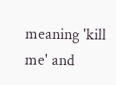meaning 'kill me' and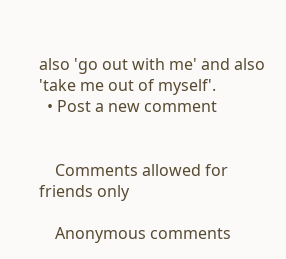also 'go out with me' and also 'take me out of myself'.
  • Post a new comment


    Comments allowed for friends only

    Anonymous comments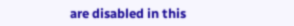are disabled in this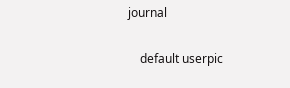journal

    default userpic